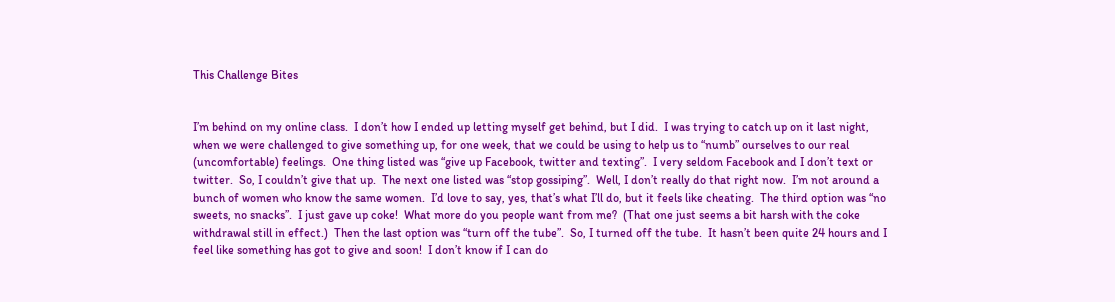This Challenge Bites


I’m behind on my online class.  I don’t how I ended up letting myself get behind, but I did.  I was trying to catch up on it last night, when we were challenged to give something up, for one week, that we could be using to help us to “numb” ourselves to our real (uncomfortable) feelings.  One thing listed was “give up Facebook, twitter and texting”.  I very seldom Facebook and I don’t text or twitter.  So, I couldn’t give that up.  The next one listed was “stop gossiping”.  Well, I don’t really do that right now.  I’m not around a bunch of women who know the same women.  I’d love to say, yes, that’s what I’ll do, but it feels like cheating.  The third option was “no sweets, no snacks”.  I just gave up coke!  What more do you people want from me?  (That one just seems a bit harsh with the coke withdrawal still in effect.)  Then the last option was “turn off the tube”.  So, I turned off the tube.  It hasn’t been quite 24 hours and I feel like something has got to give and soon!  I don’t know if I can do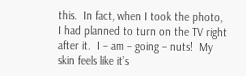this.  In fact, when I took the photo, I had planned to turn on the TV right after it.  I – am – going – nuts!  My skin feels like it’s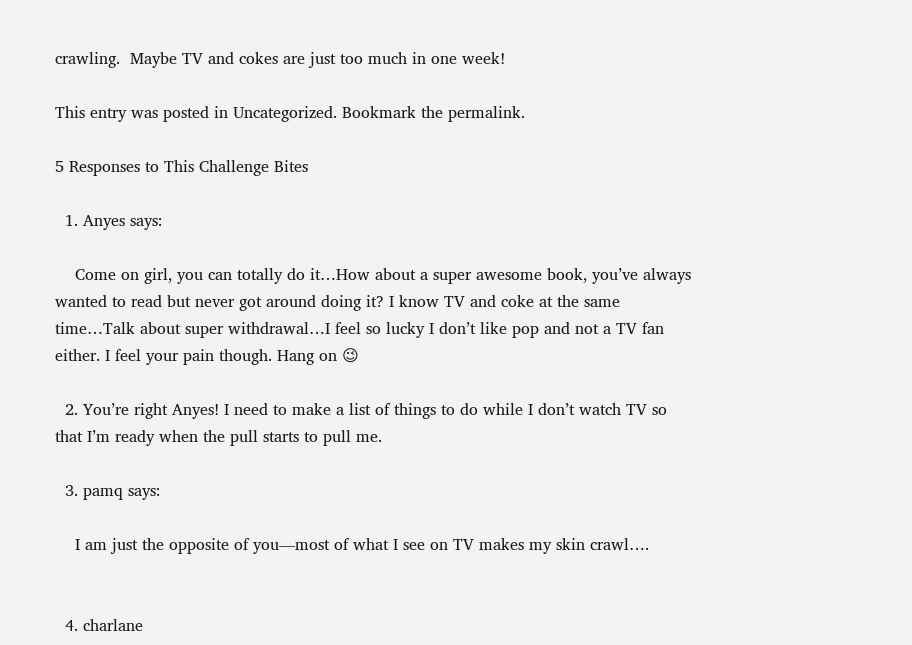crawling.  Maybe TV and cokes are just too much in one week!

This entry was posted in Uncategorized. Bookmark the permalink.

5 Responses to This Challenge Bites

  1. Anyes says:

    Come on girl, you can totally do it…How about a super awesome book, you’ve always wanted to read but never got around doing it? I know TV and coke at the same time…Talk about super withdrawal…I feel so lucky I don’t like pop and not a TV fan either. I feel your pain though. Hang on 😉

  2. You’re right Anyes! I need to make a list of things to do while I don’t watch TV so that I’m ready when the pull starts to pull me.

  3. pamq says:

    I am just the opposite of you—most of what I see on TV makes my skin crawl….


  4. charlane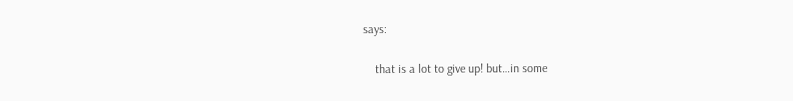says:

    that is a lot to give up! but…in some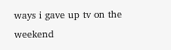ways i gave up tv on the weekend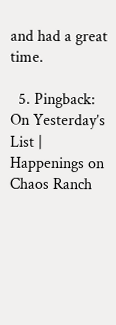and had a great time.

  5. Pingback: On Yesterday’s List | Happenings on Chaos Ranch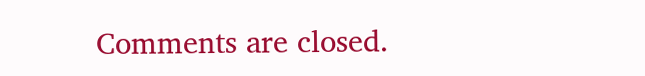Comments are closed.